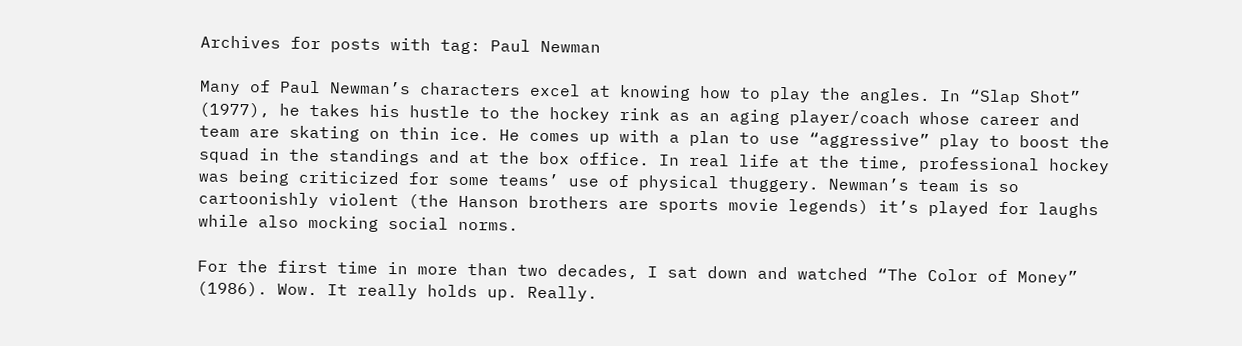Archives for posts with tag: Paul Newman

Many of Paul Newman’s characters excel at knowing how to play the angles. In “Slap Shot” (1977), he takes his hustle to the hockey rink as an aging player/coach whose career and team are skating on thin ice. He comes up with a plan to use “aggressive” play to boost the squad in the standings and at the box office. In real life at the time, professional hockey was being criticized for some teams’ use of physical thuggery. Newman’s team is so cartoonishly violent (the Hanson brothers are sports movie legends) it’s played for laughs while also mocking social norms.

For the first time in more than two decades, I sat down and watched “The Color of Money” (1986). Wow. It really holds up. Really.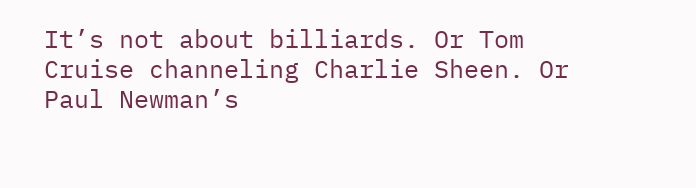It’s not about billiards. Or Tom Cruise channeling Charlie Sheen. Or Paul Newman’s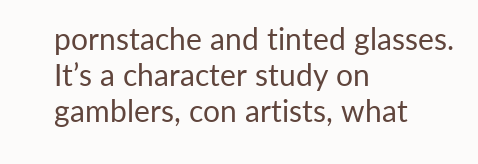pornstache and tinted glasses. It’s a character study on gamblers, con artists, what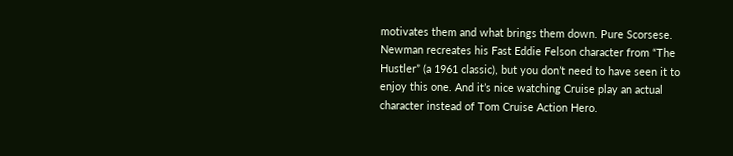motivates them and what brings them down. Pure Scorsese. Newman recreates his Fast Eddie Felson character from “The Hustler” (a 1961 classic), but you don’t need to have seen it to enjoy this one. And it’s nice watching Cruise play an actual character instead of Tom Cruise Action Hero.